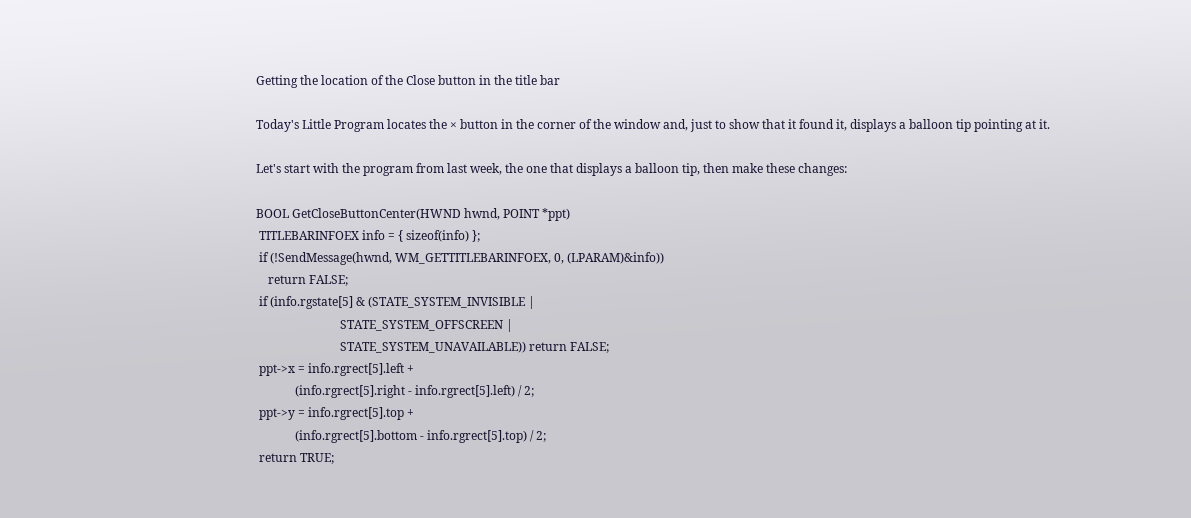Getting the location of the Close button in the title bar

Today's Little Program locates the × button in the corner of the window and, just to show that it found it, displays a balloon tip pointing at it.

Let's start with the program from last week, the one that displays a balloon tip, then make these changes:

BOOL GetCloseButtonCenter(HWND hwnd, POINT *ppt)
 TITLEBARINFOEX info = { sizeof(info) };
 if (!SendMessage(hwnd, WM_GETTITLEBARINFOEX, 0, (LPARAM)&info))
    return FALSE;
 if (info.rgstate[5] & (STATE_SYSTEM_INVISIBLE |
                            STATE_SYSTEM_OFFSCREEN |
                            STATE_SYSTEM_UNAVAILABLE)) return FALSE;
 ppt->x = info.rgrect[5].left +
             (info.rgrect[5].right - info.rgrect[5].left) / 2;
 ppt->y = info.rgrect[5].top +
             (info.rgrect[5].bottom - info.rgrect[5].top) / 2;
 return TRUE;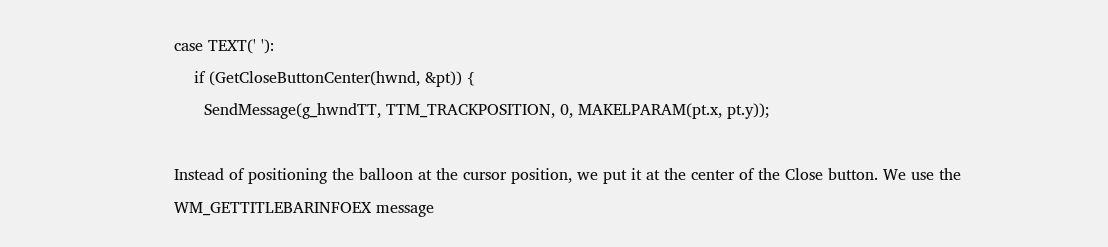case TEXT(' '):
    if (GetCloseButtonCenter(hwnd, &pt)) {
      SendMessage(g_hwndTT, TTM_TRACKPOSITION, 0, MAKELPARAM(pt.x, pt.y));

Instead of positioning the balloon at the cursor position, we put it at the center of the Close button. We use the WM_GETTITLEBARINFOEX message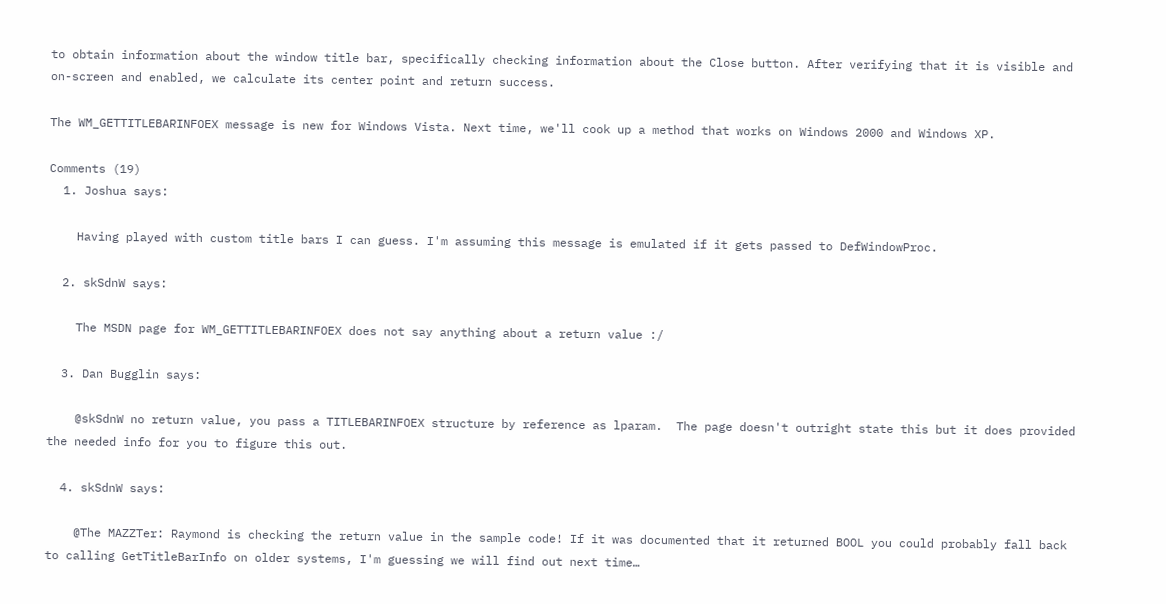to obtain information about the window title bar, specifically checking information about the Close button. After verifying that it is visible and on-screen and enabled, we calculate its center point and return success.

The WM_GETTITLEBARINFOEX message is new for Windows Vista. Next time, we'll cook up a method that works on Windows 2000 and Windows XP.

Comments (19)
  1. Joshua says:

    Having played with custom title bars I can guess. I'm assuming this message is emulated if it gets passed to DefWindowProc.

  2. skSdnW says:

    The MSDN page for WM_GETTITLEBARINFOEX does not say anything about a return value :/

  3. Dan Bugglin says:

    @skSdnW no return value, you pass a TITLEBARINFOEX structure by reference as lparam.  The page doesn't outright state this but it does provided the needed info for you to figure this out.

  4. skSdnW says:

    @The MAZZTer: Raymond is checking the return value in the sample code! If it was documented that it returned BOOL you could probably fall back to calling GetTitleBarInfo on older systems, I'm guessing we will find out next time…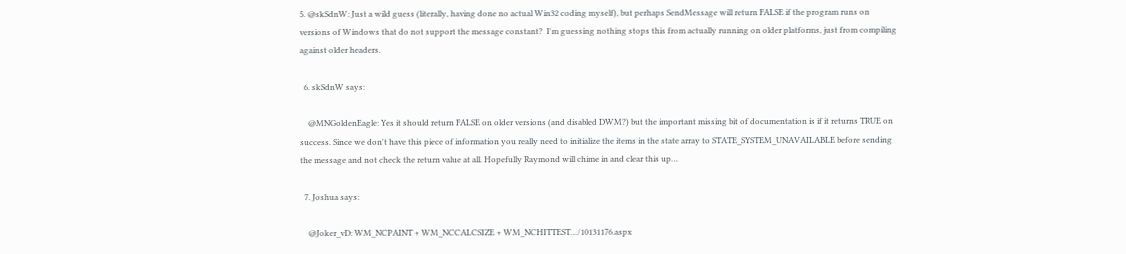5. @skSdnW: Just a wild guess (literally, having done no actual Win32 coding myself), but perhaps SendMessage will return FALSE if the program runs on versions of Windows that do not support the message constant?  I'm guessing nothing stops this from actually running on older platforms, just from compiling against older headers.

  6. skSdnW says:

    @MNGoldenEagle: Yes it should return FALSE on older versions (and disabled DWM?) but the important missing bit of documentation is if it returns TRUE on success. Since we don't have this piece of information you really need to initialize the items in the state array to STATE_SYSTEM_UNAVAILABLE before sending the message and not check the return value at all. Hopefully Raymond will chime in and clear this up…

  7. Joshua says:

    @Joker_vD: WM_NCPAINT + WM_NCCALCSIZE + WM_NCHITTEST…/10131176.aspx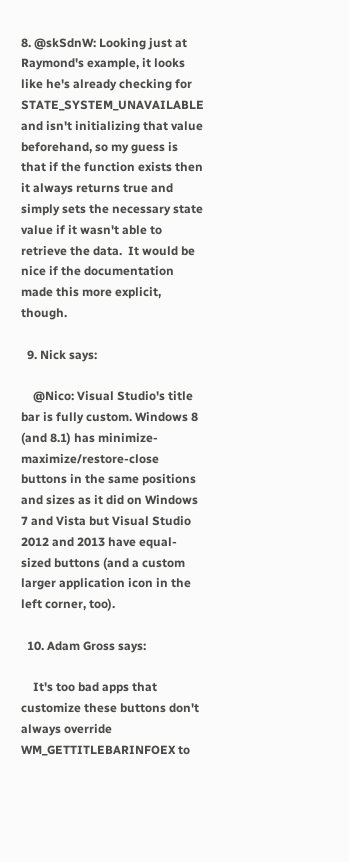8. @skSdnW: Looking just at Raymond's example, it looks like he's already checking for STATE_SYSTEM_UNAVAILABLE and isn't initializing that value beforehand, so my guess is that if the function exists then it always returns true and simply sets the necessary state value if it wasn't able to retrieve the data.  It would be nice if the documentation made this more explicit, though.

  9. Nick says:

    @Nico: Visual Studio's title bar is fully custom. Windows 8 (and 8.1) has minimize-maximize/restore-close buttons in the same positions and sizes as it did on Windows 7 and Vista but Visual Studio 2012 and 2013 have equal-sized buttons (and a custom larger application icon in the left corner, too).

  10. Adam Gross says:

    It's too bad apps that customize these buttons don't always override WM_GETTITLEBARINFOEX to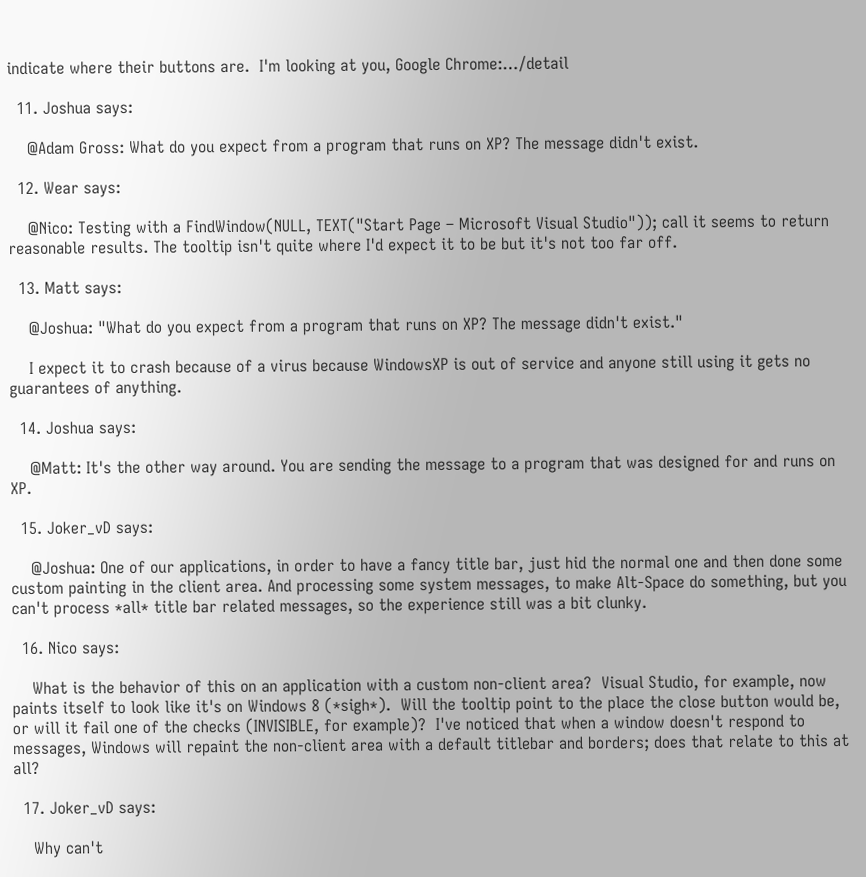indicate where their buttons are.  I'm looking at you, Google Chrome:…/detail

  11. Joshua says:

    @Adam Gross: What do you expect from a program that runs on XP? The message didn't exist.

  12. Wear says:

    @Nico: Testing with a FindWindow(NULL, TEXT("Start Page – Microsoft Visual Studio")); call it seems to return reasonable results. The tooltip isn't quite where I'd expect it to be but it's not too far off.

  13. Matt says:

    @Joshua: "What do you expect from a program that runs on XP? The message didn't exist."

    I expect it to crash because of a virus because WindowsXP is out of service and anyone still using it gets no guarantees of anything.

  14. Joshua says:

    @Matt: It's the other way around. You are sending the message to a program that was designed for and runs on XP.

  15. Joker_vD says:

    @Joshua: One of our applications, in order to have a fancy title bar, just hid the normal one and then done some custom painting in the client area. And processing some system messages, to make Alt-Space do something, but you can't process *all* title bar related messages, so the experience still was a bit clunky.

  16. Nico says:

    What is the behavior of this on an application with a custom non-client area?  Visual Studio, for example, now paints itself to look like it's on Windows 8 (*sigh*).  Will the tooltip point to the place the close button would be, or will it fail one of the checks (INVISIBLE, for example)?  I've noticed that when a window doesn't respond to messages, Windows will repaint the non-client area with a default titlebar and borders; does that relate to this at all?

  17. Joker_vD says:

    Why can't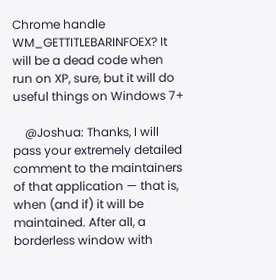Chrome handle WM_GETTITLEBARINFOEX? It will be a dead code when run on XP, sure, but it will do useful things on Windows 7+

    @Joshua: Thanks, I will pass your extremely detailed comment to the maintainers of that application — that is, when (and if) it will be maintained. After all, a borderless window with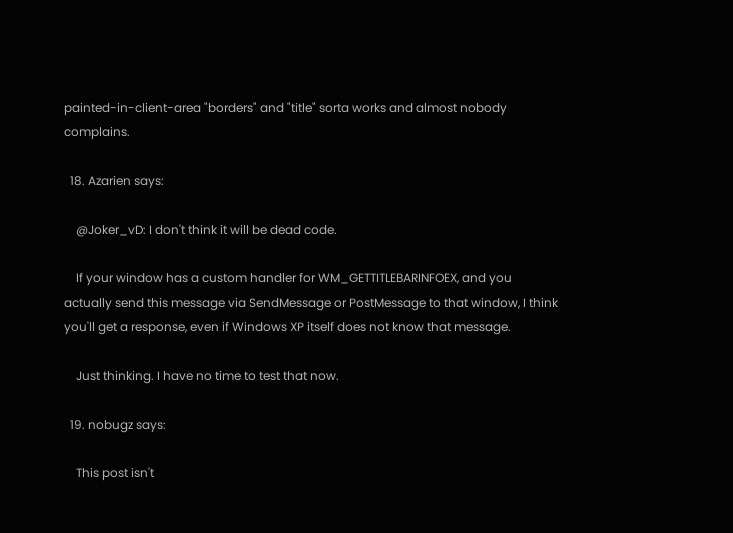painted-in-client-area "borders" and "title" sorta works and almost nobody complains.

  18. Azarien says:

    @Joker_vD: I don't think it will be dead code.

    If your window has a custom handler for WM_GETTITLEBARINFOEX, and you actually send this message via SendMessage or PostMessage to that window, I think you'll get a response, even if Windows XP itself does not know that message.

    Just thinking. I have no time to test that now.

  19. nobugz says:

    This post isn't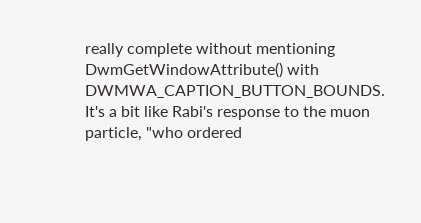really complete without mentioning DwmGetWindowAttribute() with DWMWA_CAPTION_BUTTON_BOUNDS.  It's a bit like Rabi's response to the muon particle, "who ordered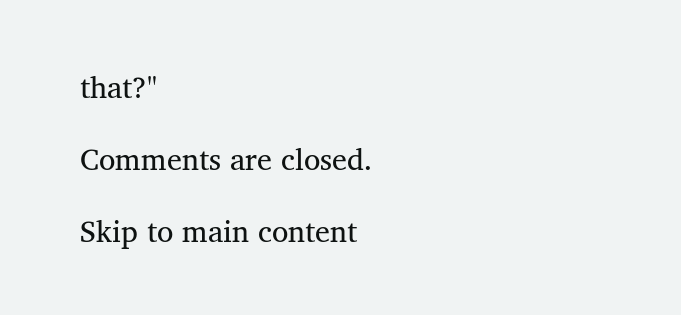that?"

Comments are closed.

Skip to main content